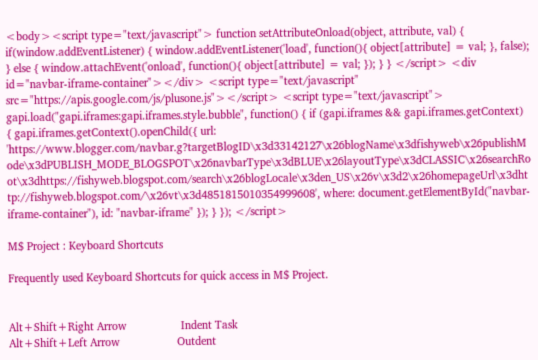<body><script type="text/javascript"> function setAttributeOnload(object, attribute, val) { if(window.addEventListener) { window.addEventListener('load', function(){ object[attribute] = val; }, false); } else { window.attachEvent('onload', function(){ object[attribute] = val; }); } } </script> <div id="navbar-iframe-container"></div> <script type="text/javascript" src="https://apis.google.com/js/plusone.js"></script> <script type="text/javascript"> gapi.load("gapi.iframes:gapi.iframes.style.bubble", function() { if (gapi.iframes && gapi.iframes.getContext) { gapi.iframes.getContext().openChild({ url: 'https://www.blogger.com/navbar.g?targetBlogID\x3d33142127\x26blogName\x3dfishyweb\x26publishMode\x3dPUBLISH_MODE_BLOGSPOT\x26navbarType\x3dBLUE\x26layoutType\x3dCLASSIC\x26searchRoot\x3dhttps://fishyweb.blogspot.com/search\x26blogLocale\x3den_US\x26v\x3d2\x26homepageUrl\x3dhttp://fishyweb.blogspot.com/\x26vt\x3d4851815010354999608', where: document.getElementById("navbar-iframe-container"), id: "navbar-iframe" }); } }); </script>

M$ Project : Keyboard Shortcuts

Frequently used Keyboard Shortcuts for quick access in M$ Project.


Alt+Shift+Right Arrow                  Indent Task
Alt+Shift+Left Arrow                   Outdent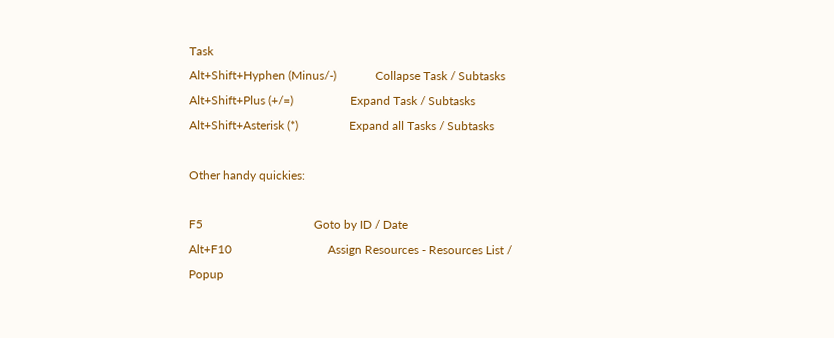Task
Alt+Shift+Hyphen (Minus/-)             Collapse Task / Subtasks
Alt+Shift+Plus (+/=)                   Expand Task / Subtasks
Alt+Shift+Asterisk (*)                 Expand all Tasks / Subtasks

Other handy quickies:

F5                                     Goto by ID / Date
Alt+F10                                Assign Resources - Resources List / Popup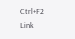Ctrl+F2                                Link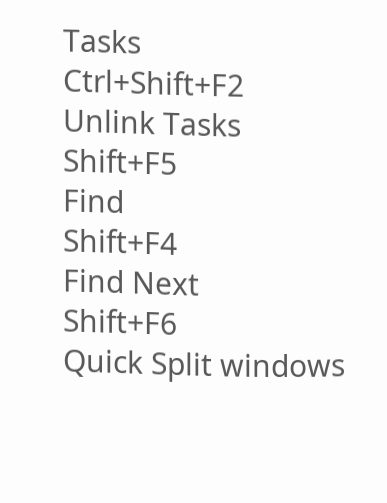Tasks
Ctrl+Shift+F2                          Unlink Tasks
Shift+F5                               Find
Shift+F4                               Find Next
Shift+F6                               Quick Split windows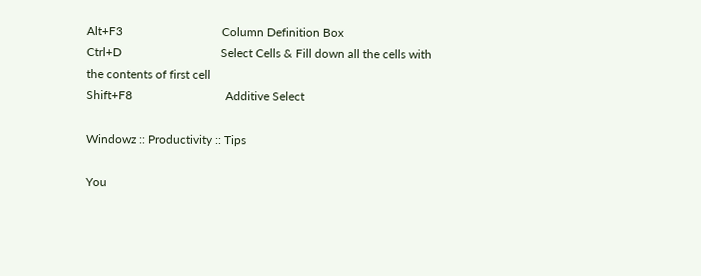Alt+F3                                 Column Definition Box
Ctrl+D                                 Select Cells & Fill down all the cells with the contents of first cell
Shift+F8                               Additive Select

Windowz :: Productivity :: Tips

You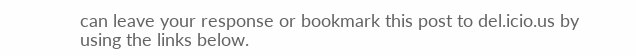can leave your response or bookmark this post to del.icio.us by using the links below.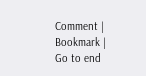Comment | Bookmark | Go to end